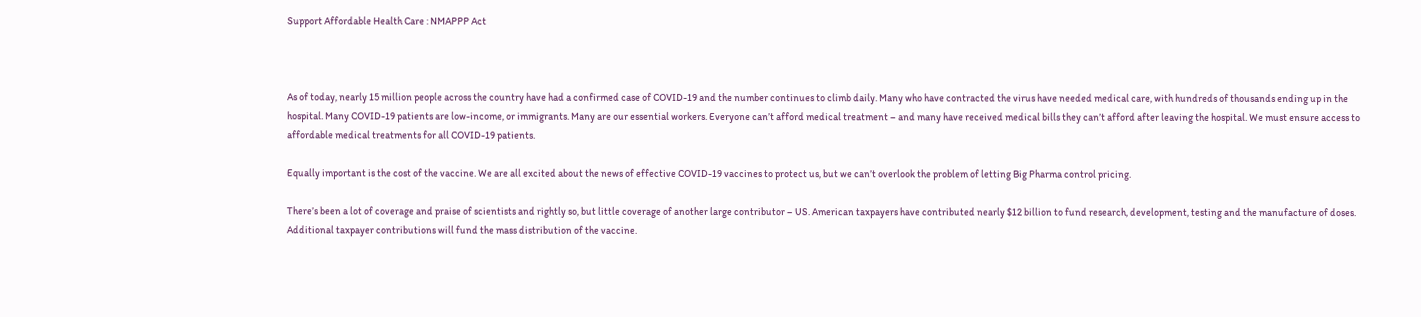Support Affordable Health Care : NMAPPP Act



As of today, nearly 15 million people across the country have had a confirmed case of COVID-19 and the number continues to climb daily. Many who have contracted the virus have needed medical care, with hundreds of thousands ending up in the hospital. Many COVID-19 patients are low-income, or immigrants. Many are our essential workers. Everyone can’t afford medical treatment – and many have received medical bills they can’t afford after leaving the hospital. We must ensure access to affordable medical treatments for all COVID-19 patients.

Equally important is the cost of the vaccine. We are all excited about the news of effective COVID-19 vaccines to protect us, but we can’t overlook the problem of letting Big Pharma control pricing.

There’s been a lot of coverage and praise of scientists and rightly so, but little coverage of another large contributor – US. American taxpayers have contributed nearly $12 billion to fund research, development, testing and the manufacture of doses. Additional taxpayer contributions will fund the mass distribution of the vaccine.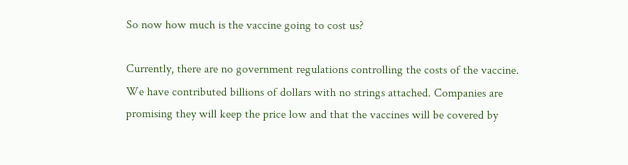So now how much is the vaccine going to cost us?

Currently, there are no government regulations controlling the costs of the vaccine. We have contributed billions of dollars with no strings attached. Companies are promising they will keep the price low and that the vaccines will be covered by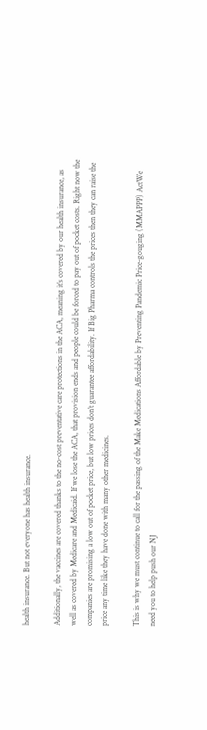health insurance. But not everyone has health insurance.

Additionally, the vaccines are covered thanks to the no-cost preventative care protections in the ACA, meaning it’s covered by our health insurance, as well as covered by Medicare and Medicaid. If we lose the ACA, that provision ends and people could be forced to pay out of pocket costs. Right now the companies are promising a low out of pocket price, but low prices don’t guarantee affordability. If Big Pharma controls the prices then they can raise the price any time like they have done with many other medicines.

This is why we must continue to call for the passing of the Make Medications Affordable by Preventing Pandemic Price-gouging (MMAPPP) ActWe need you to help push our NJ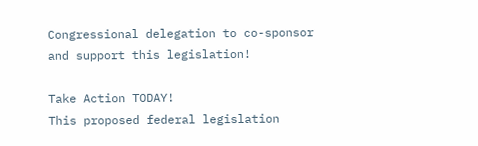Congressional delegation to co-sponsor and support this legislation!

Take Action TODAY!
This proposed federal legislation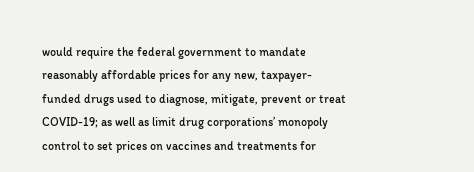would require the federal government to mandate reasonably affordable prices for any new, taxpayer-funded drugs used to diagnose, mitigate, prevent or treat COVID-19; as well as limit drug corporations’ monopoly control to set prices on vaccines and treatments for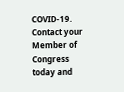COVID-19.
Contact your Member of Congress today and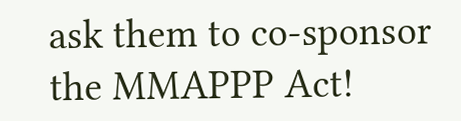ask them to co-sponsor the MMAPPP Act!